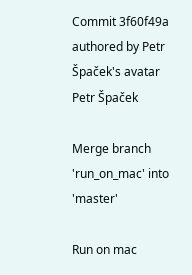Commit 3f60f49a authored by Petr Špaček's avatar Petr Špaček

Merge branch 'run_on_mac' into 'master'

Run on mac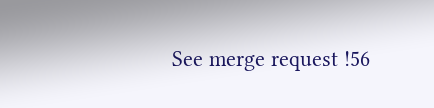See merge request !56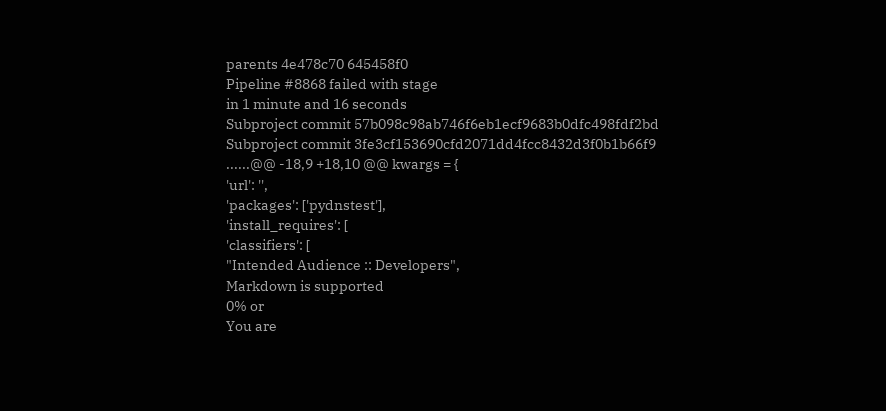parents 4e478c70 645458f0
Pipeline #8868 failed with stage
in 1 minute and 16 seconds
Subproject commit 57b098c98ab746f6eb1ecf9683b0dfc498fdf2bd
Subproject commit 3fe3cf153690cfd2071dd4fcc8432d3f0b1b66f9
......@@ -18,9 +18,10 @@ kwargs = {
'url': '',
'packages': ['pydnstest'],
'install_requires': [
'classifiers': [
"Intended Audience :: Developers",
Markdown is supported
0% or
You are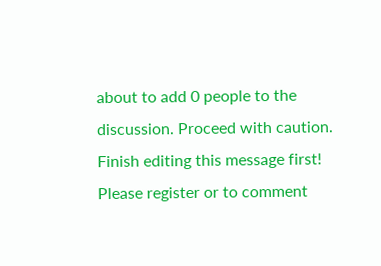about to add 0 people to the discussion. Proceed with caution.
Finish editing this message first!
Please register or to comment